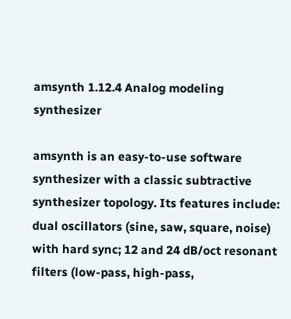amsynth 1.12.4 Analog modeling synthesizer

amsynth is an easy-to-use software synthesizer with a classic subtractive synthesizer topology. Its features include: dual oscillators (sine, saw, square, noise) with hard sync; 12 and 24 dB/oct resonant filters (low-pass, high-pass,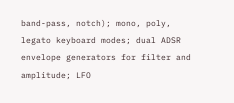band-pass, notch); mono, poly, legato keyboard modes; dual ADSR envelope generators for filter and amplitude; LFO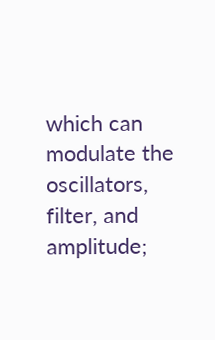which can modulate the oscillators, filter, and amplitude;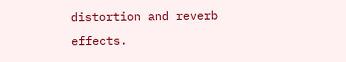distortion and reverb effects.